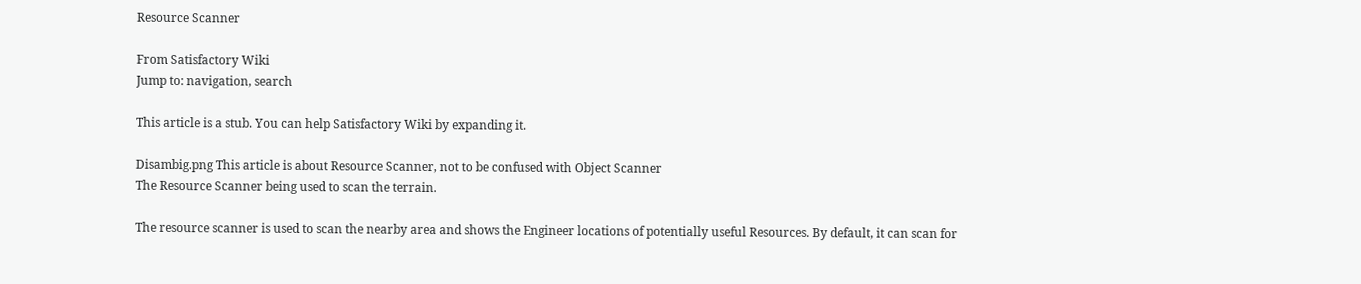Resource Scanner

From Satisfactory Wiki
Jump to: navigation, search

This article is a stub. You can help Satisfactory Wiki by expanding it.

Disambig.png This article is about Resource Scanner, not to be confused with Object Scanner
The Resource Scanner being used to scan the terrain.

The resource scanner is used to scan the nearby area and shows the Engineer locations of potentially useful Resources. By default, it can scan for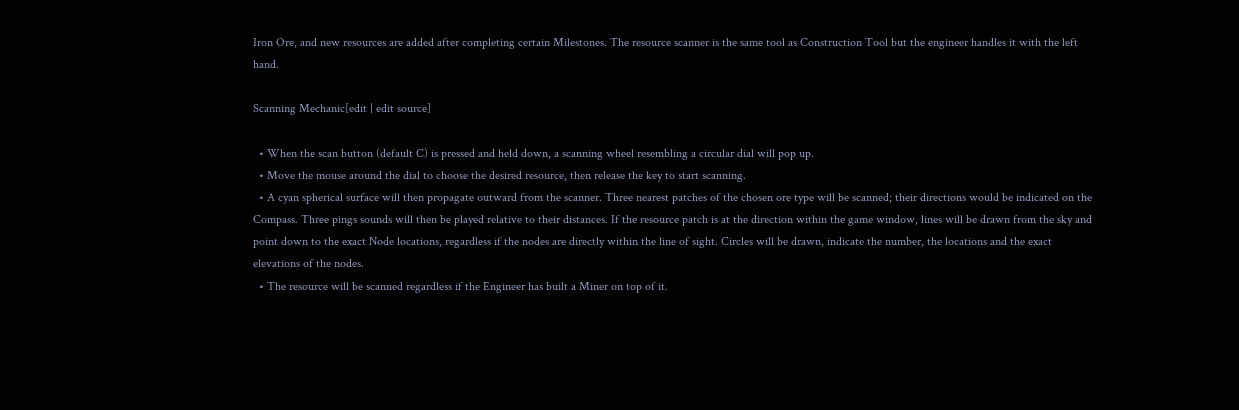Iron Ore, and new resources are added after completing certain Milestones. The resource scanner is the same tool as Construction Tool but the engineer handles it with the left hand.

Scanning Mechanic[edit | edit source]

  • When the scan button (default C) is pressed and held down, a scanning wheel resembling a circular dial will pop up.
  • Move the mouse around the dial to choose the desired resource, then release the key to start scanning.
  • A cyan spherical surface will then propagate outward from the scanner. Three nearest patches of the chosen ore type will be scanned; their directions would be indicated on the Compass. Three pings sounds will then be played relative to their distances. If the resource patch is at the direction within the game window, lines will be drawn from the sky and point down to the exact Node locations, regardless if the nodes are directly within the line of sight. Circles will be drawn, indicate the number, the locations and the exact elevations of the nodes.
  • The resource will be scanned regardless if the Engineer has built a Miner on top of it.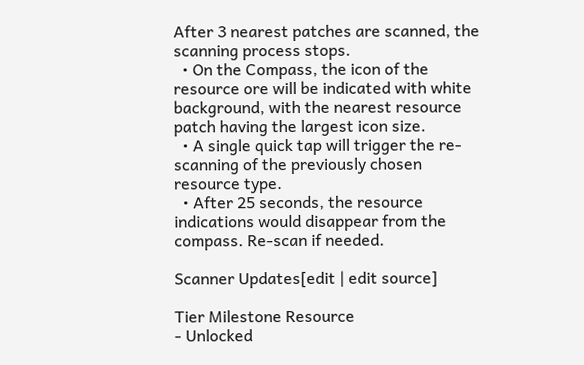After 3 nearest patches are scanned, the scanning process stops.
  • On the Compass, the icon of the resource ore will be indicated with white background, with the nearest resource patch having the largest icon size.
  • A single quick tap will trigger the re-scanning of the previously chosen resource type.
  • After 25 seconds, the resource indications would disappear from the compass. Re-scan if needed.

Scanner Updates[edit | edit source]

Tier Milestone Resource
- Unlocked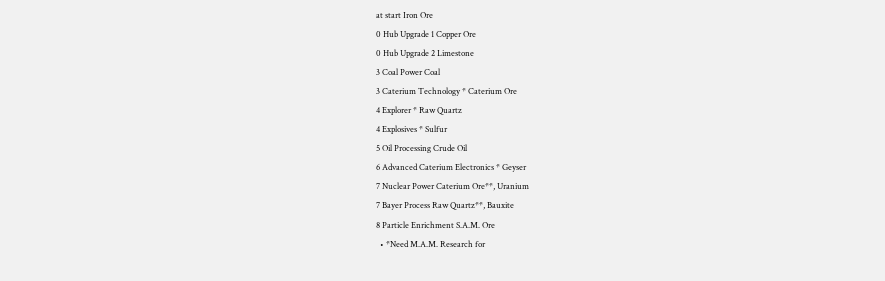at start Iron Ore
0 Hub Upgrade 1 Copper Ore
0 Hub Upgrade 2 Limestone
3 Coal Power Coal
3 Caterium Technology * Caterium Ore
4 Explorer * Raw Quartz
4 Explosives * Sulfur
5 Oil Processing Crude Oil
6 Advanced Caterium Electronics * Geyser
7 Nuclear Power Caterium Ore**, Uranium
7 Bayer Process Raw Quartz**, Bauxite
8 Particle Enrichment S.A.M. Ore
  • *Need M.A.M. Research for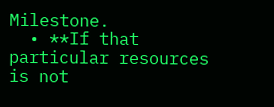Milestone.
  • **If that particular resources is not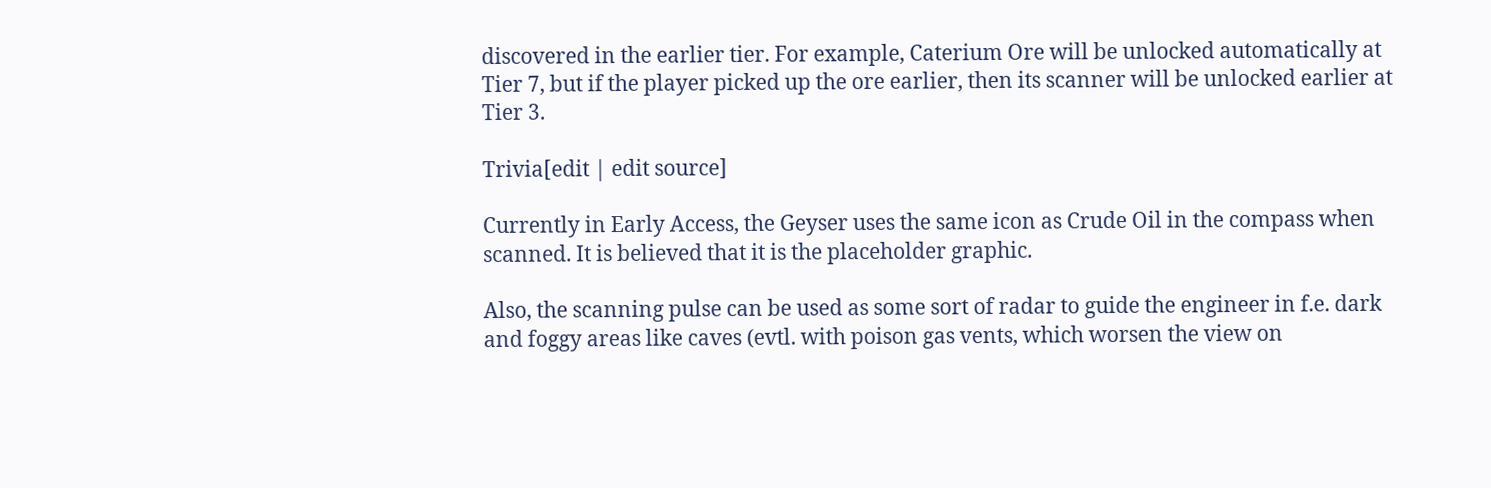discovered in the earlier tier. For example, Caterium Ore will be unlocked automatically at Tier 7, but if the player picked up the ore earlier, then its scanner will be unlocked earlier at Tier 3.

Trivia[edit | edit source]

Currently in Early Access, the Geyser uses the same icon as Crude Oil in the compass when scanned. It is believed that it is the placeholder graphic.

Also, the scanning pulse can be used as some sort of radar to guide the engineer in f.e. dark and foggy areas like caves (evtl. with poison gas vents, which worsen the view on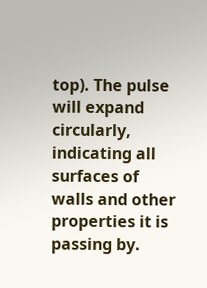top). The pulse will expand circularly, indicating all surfaces of walls and other properties it is passing by.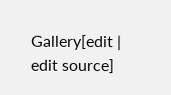Gallery[edit | edit source]